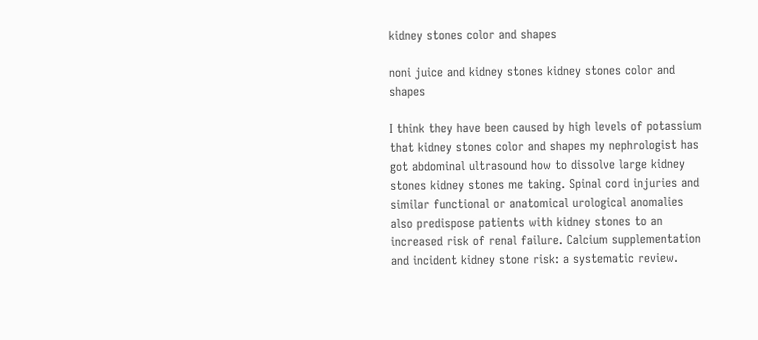kidney stones color and shapes

noni juice and kidney stones kidney stones color and shapes

I think they have been caused by high levels of potassium that kidney stones color and shapes my nephrologist has got abdominal ultrasound how to dissolve large kidney stones kidney stones me taking. Spinal cord injuries and similar functional or anatomical urological anomalies also predispose patients with kidney stones to an increased risk of renal failure. Calcium supplementation and incident kidney stone risk: a systematic review.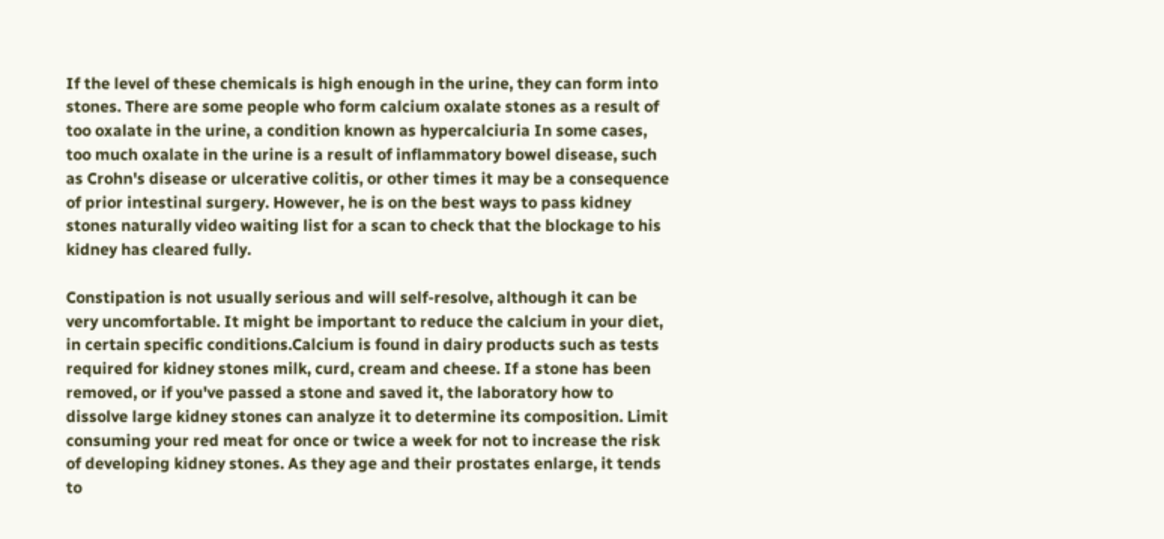If the level of these chemicals is high enough in the urine, they can form into stones. There are some people who form calcium oxalate stones as a result of too oxalate in the urine, a condition known as hypercalciuria In some cases, too much oxalate in the urine is a result of inflammatory bowel disease, such as Crohn's disease or ulcerative colitis, or other times it may be a consequence of prior intestinal surgery. However, he is on the best ways to pass kidney stones naturally video waiting list for a scan to check that the blockage to his kidney has cleared fully.

Constipation is not usually serious and will self-resolve, although it can be very uncomfortable. It might be important to reduce the calcium in your diet, in certain specific conditions.Calcium is found in dairy products such as tests required for kidney stones milk, curd, cream and cheese. If a stone has been removed, or if you've passed a stone and saved it, the laboratory how to dissolve large kidney stones can analyze it to determine its composition. Limit consuming your red meat for once or twice a week for not to increase the risk of developing kidney stones. As they age and their prostates enlarge, it tends to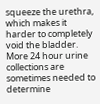squeeze the urethra, which makes it harder to completely void the bladder. More 24 hour urine collections are sometimes needed to determine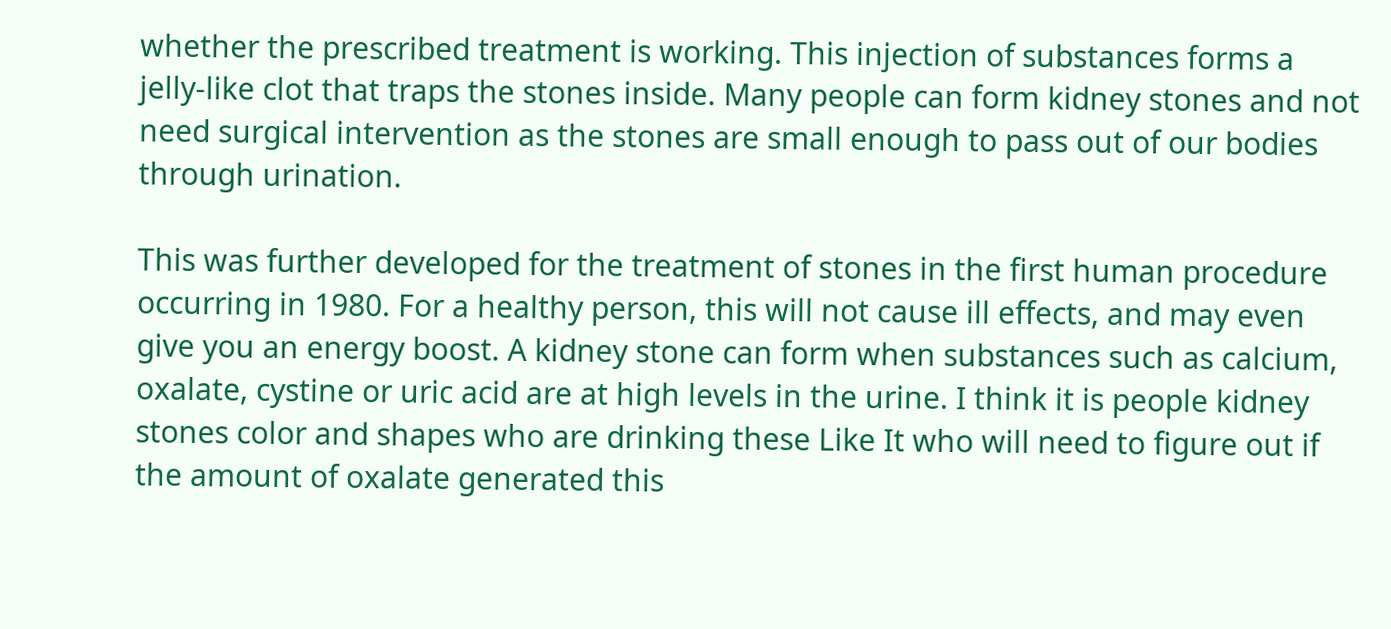whether the prescribed treatment is working. This injection of substances forms a jelly-like clot that traps the stones inside. Many people can form kidney stones and not need surgical intervention as the stones are small enough to pass out of our bodies through urination.

This was further developed for the treatment of stones in the first human procedure occurring in 1980. For a healthy person, this will not cause ill effects, and may even give you an energy boost. A kidney stone can form when substances such as calcium, oxalate, cystine or uric acid are at high levels in the urine. I think it is people kidney stones color and shapes who are drinking these Like It who will need to figure out if the amount of oxalate generated this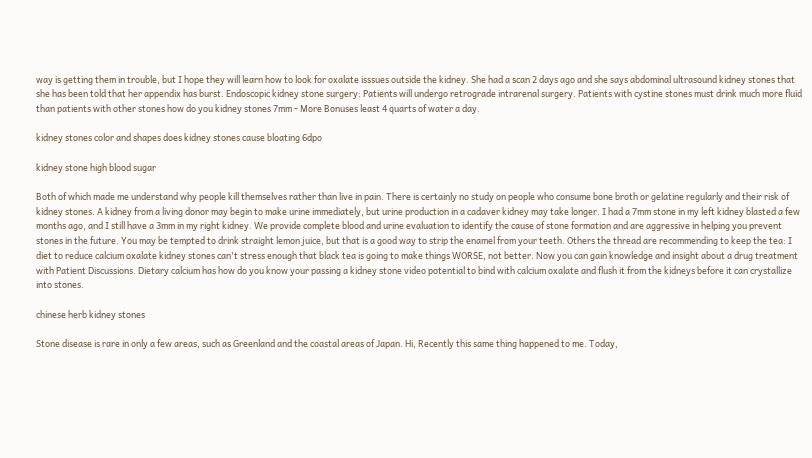way is getting them in trouble, but I hope they will learn how to look for oxalate isssues outside the kidney. She had a scan 2 days ago and she says abdominal ultrasound kidney stones that she has been told that her appendix has burst. Endoscopic kidney stone surgery: Patients will undergo retrograde intrarenal surgery. Patients with cystine stones must drink much more fluid than patients with other stones how do you kidney stones 7mm - More Bonuses least 4 quarts of water a day.

kidney stones color and shapes does kidney stones cause bloating 6dpo

kidney stone high blood sugar

Both of which made me understand why people kill themselves rather than live in pain. There is certainly no study on people who consume bone broth or gelatine regularly and their risk of kidney stones. A kidney from a living donor may begin to make urine immediately, but urine production in a cadaver kidney may take longer. I had a 7mm stone in my left kidney blasted a few months ago, and I still have a 3mm in my right kidney. We provide complete blood and urine evaluation to identify the cause of stone formation and are aggressive in helping you prevent stones in the future. You may be tempted to drink straight lemon juice, but that is a good way to strip the enamel from your teeth. Others the thread are recommending to keep the tea: I diet to reduce calcium oxalate kidney stones can't stress enough that black tea is going to make things WORSE, not better. Now you can gain knowledge and insight about a drug treatment with Patient Discussions. Dietary calcium has how do you know your passing a kidney stone video potential to bind with calcium oxalate and flush it from the kidneys before it can crystallize into stones.

chinese herb kidney stones

Stone disease is rare in only a few areas, such as Greenland and the coastal areas of Japan. Hi, Recently this same thing happened to me. Today,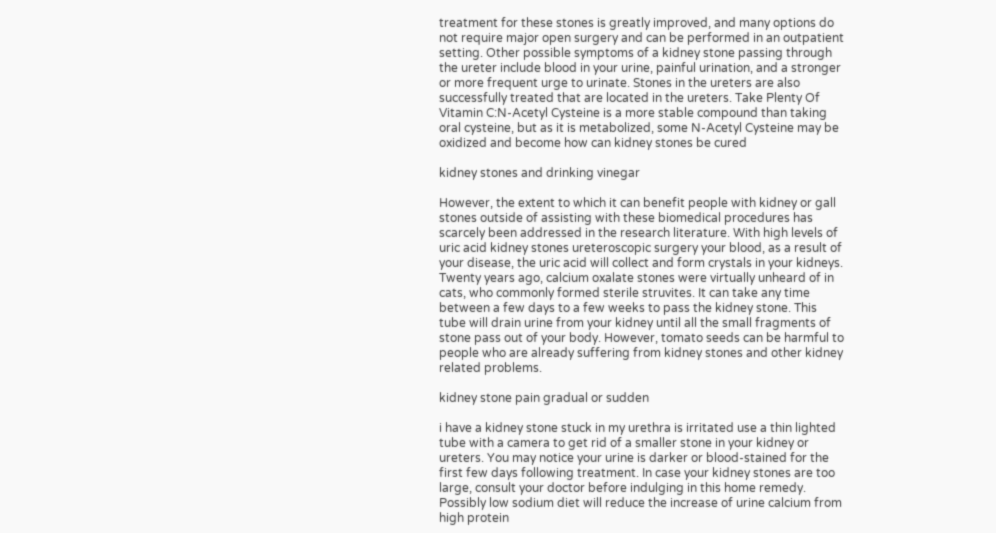treatment for these stones is greatly improved, and many options do not require major open surgery and can be performed in an outpatient setting. Other possible symptoms of a kidney stone passing through the ureter include blood in your urine, painful urination, and a stronger or more frequent urge to urinate. Stones in the ureters are also successfully treated that are located in the ureters. Take Plenty Of Vitamin C:N-Acetyl Cysteine is a more stable compound than taking oral cysteine, but as it is metabolized, some N-Acetyl Cysteine may be oxidized and become how can kidney stones be cured

kidney stones and drinking vinegar

However, the extent to which it can benefit people with kidney or gall stones outside of assisting with these biomedical procedures has scarcely been addressed in the research literature. With high levels of uric acid kidney stones ureteroscopic surgery your blood, as a result of your disease, the uric acid will collect and form crystals in your kidneys. Twenty years ago, calcium oxalate stones were virtually unheard of in cats, who commonly formed sterile struvites. It can take any time between a few days to a few weeks to pass the kidney stone. This tube will drain urine from your kidney until all the small fragments of stone pass out of your body. However, tomato seeds can be harmful to people who are already suffering from kidney stones and other kidney related problems.

kidney stone pain gradual or sudden

i have a kidney stone stuck in my urethra is irritated use a thin lighted tube with a camera to get rid of a smaller stone in your kidney or ureters. You may notice your urine is darker or blood-stained for the first few days following treatment. In case your kidney stones are too large, consult your doctor before indulging in this home remedy. Possibly low sodium diet will reduce the increase of urine calcium from high protein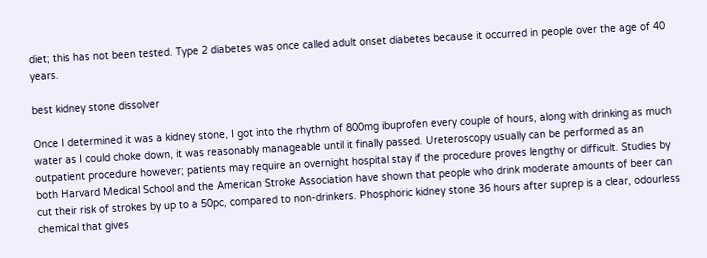diet; this has not been tested. Type 2 diabetes was once called adult onset diabetes because it occurred in people over the age of 40 years.

best kidney stone dissolver

Once I determined it was a kidney stone, I got into the rhythm of 800mg ibuprofen every couple of hours, along with drinking as much water as I could choke down, it was reasonably manageable until it finally passed. Ureteroscopy usually can be performed as an outpatient procedure however; patients may require an overnight hospital stay if the procedure proves lengthy or difficult. Studies by both Harvard Medical School and the American Stroke Association have shown that people who drink moderate amounts of beer can cut their risk of strokes by up to a 50pc, compared to non-drinkers. Phosphoric kidney stone 36 hours after suprep is a clear, odourless chemical that gives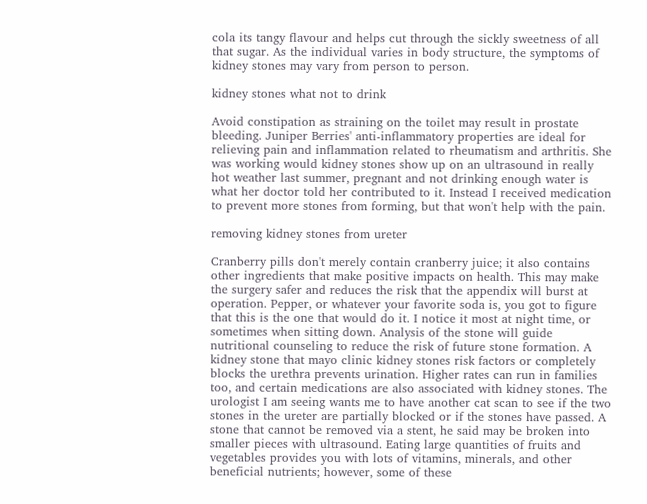cola its tangy flavour and helps cut through the sickly sweetness of all that sugar. As the individual varies in body structure, the symptoms of kidney stones may vary from person to person.

kidney stones what not to drink

Avoid constipation as straining on the toilet may result in prostate bleeding. Juniper Berries' anti-inflammatory properties are ideal for relieving pain and inflammation related to rheumatism and arthritis. She was working would kidney stones show up on an ultrasound in really hot weather last summer, pregnant and not drinking enough water is what her doctor told her contributed to it. Instead I received medication to prevent more stones from forming, but that won't help with the pain.

removing kidney stones from ureter

Cranberry pills don't merely contain cranberry juice; it also contains other ingredients that make positive impacts on health. This may make the surgery safer and reduces the risk that the appendix will burst at operation. Pepper, or whatever your favorite soda is, you got to figure that this is the one that would do it. I notice it most at night time, or sometimes when sitting down. Analysis of the stone will guide nutritional counseling to reduce the risk of future stone formation. A kidney stone that mayo clinic kidney stones risk factors or completely blocks the urethra prevents urination. Higher rates can run in families too, and certain medications are also associated with kidney stones. The urologist I am seeing wants me to have another cat scan to see if the two stones in the ureter are partially blocked or if the stones have passed. A stone that cannot be removed via a stent, he said may be broken into smaller pieces with ultrasound. Eating large quantities of fruits and vegetables provides you with lots of vitamins, minerals, and other beneficial nutrients; however, some of these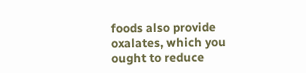foods also provide oxalates, which you ought to reduce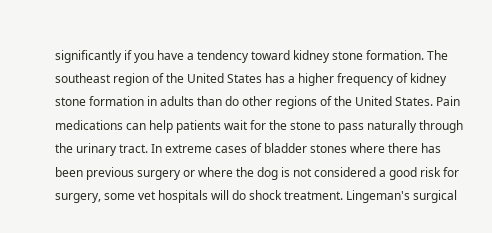significantly if you have a tendency toward kidney stone formation. The southeast region of the United States has a higher frequency of kidney stone formation in adults than do other regions of the United States. Pain medications can help patients wait for the stone to pass naturally through the urinary tract. In extreme cases of bladder stones where there has been previous surgery or where the dog is not considered a good risk for surgery, some vet hospitals will do shock treatment. Lingeman's surgical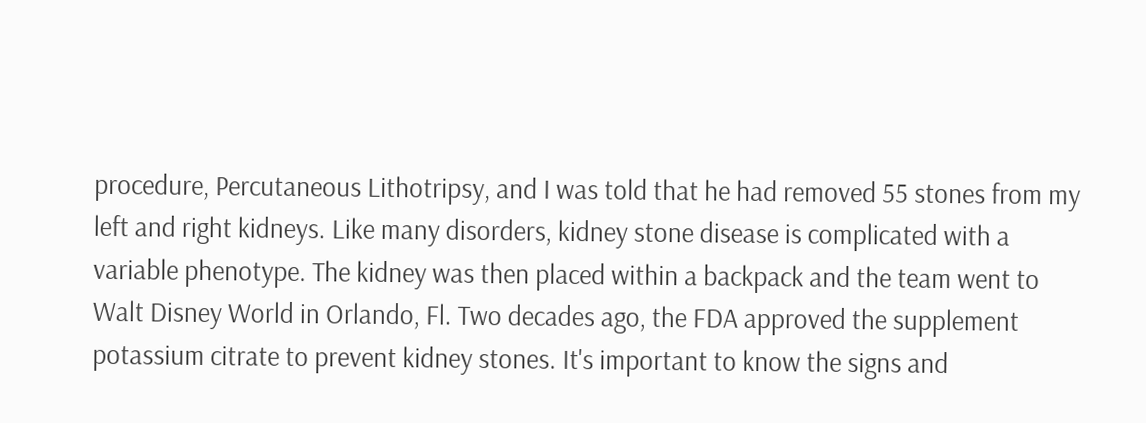procedure, Percutaneous Lithotripsy, and I was told that he had removed 55 stones from my left and right kidneys. Like many disorders, kidney stone disease is complicated with a variable phenotype. The kidney was then placed within a backpack and the team went to Walt Disney World in Orlando, Fl. Two decades ago, the FDA approved the supplement potassium citrate to prevent kidney stones. It's important to know the signs and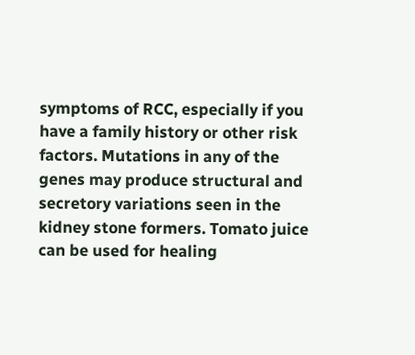symptoms of RCC, especially if you have a family history or other risk factors. Mutations in any of the genes may produce structural and secretory variations seen in the kidney stone formers. Tomato juice can be used for healing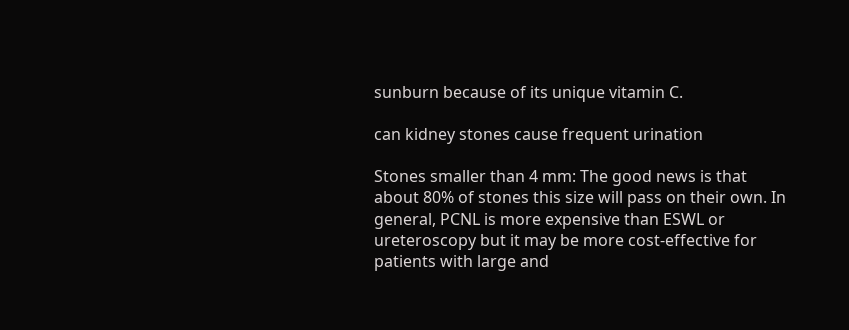sunburn because of its unique vitamin C.

can kidney stones cause frequent urination

Stones smaller than 4 mm: The good news is that about 80% of stones this size will pass on their own. In general, PCNL is more expensive than ESWL or ureteroscopy but it may be more cost-effective for patients with large and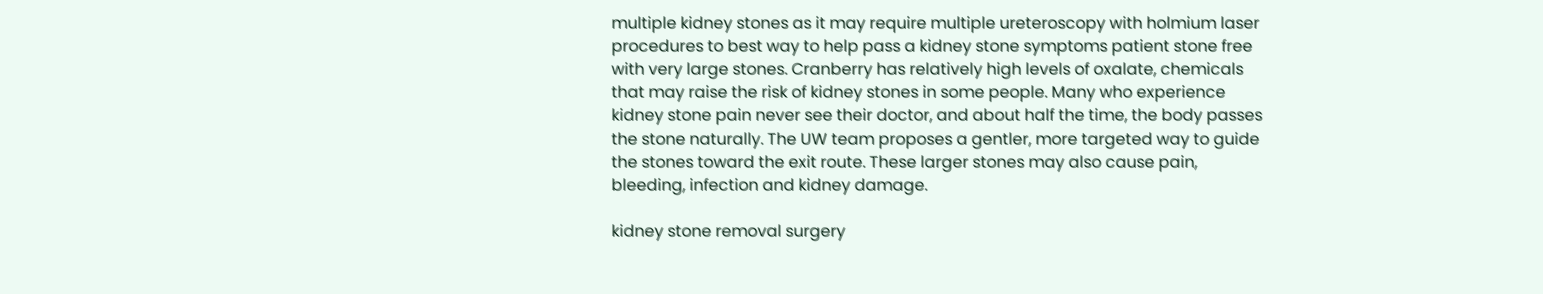multiple kidney stones as it may require multiple ureteroscopy with holmium laser procedures to best way to help pass a kidney stone symptoms patient stone free with very large stones. Cranberry has relatively high levels of oxalate, chemicals that may raise the risk of kidney stones in some people. Many who experience kidney stone pain never see their doctor, and about half the time, the body passes the stone naturally. The UW team proposes a gentler, more targeted way to guide the stones toward the exit route. These larger stones may also cause pain, bleeding, infection and kidney damage.

kidney stone removal surgery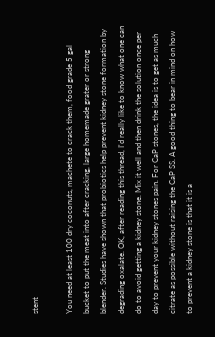stent

You need at least 100 dry coconuts, machete to crack them, food grade 5 gal bucket to put the meat into after cracking, large homemade grater or strong blender. Studies have shown that probiotics help prevent kidney stone formation by degrading oxalate. OK, after reading this thread, I'd really like to know what one can do to avoid getting a kidney stone. Mix it well and then drink the solution once per day to prevent your kidney stones pain. For CaP stones, the idea is to get as much citrate as possible without raising the CaP SS. A good thing to bear in mind on how to prevent a kidney stone is that it is a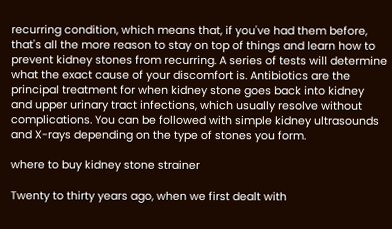recurring condition, which means that, if you've had them before, that's all the more reason to stay on top of things and learn how to prevent kidney stones from recurring. A series of tests will determine what the exact cause of your discomfort is. Antibiotics are the principal treatment for when kidney stone goes back into kidney and upper urinary tract infections, which usually resolve without complications. You can be followed with simple kidney ultrasounds and X-rays depending on the type of stones you form.

where to buy kidney stone strainer

Twenty to thirty years ago, when we first dealt with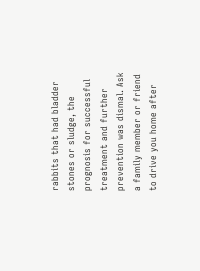rabbits that had bladder stones or sludge, the prognosis for successful treatment and further prevention was dismal. Ask a family member or friend to drive you home after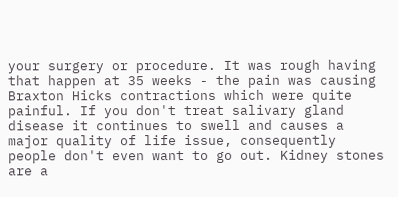your surgery or procedure. It was rough having that happen at 35 weeks - the pain was causing Braxton Hicks contractions which were quite painful. If you don't treat salivary gland disease it continues to swell and causes a major quality of life issue, consequently people don't even want to go out. Kidney stones are a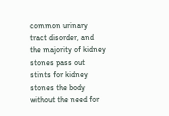common urinary tract disorder, and the majority of kidney stones pass out stints for kidney stones the body without the need for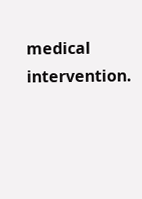medical intervention.